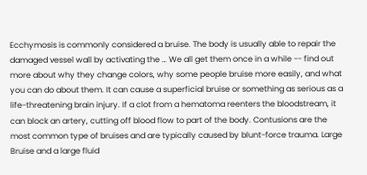Ecchymosis is commonly considered a bruise. The body is usually able to repair the damaged vessel wall by activating the … We all get them once in a while -- find out more about why they change colors, why some people bruise more easily, and what you can do about them. It can cause a superficial bruise or something as serious as a life-threatening brain injury. If a clot from a hematoma reenters the bloodstream, it can block an artery, cutting off blood flow to part of the body. Contusions are the most common type of bruises and are typically caused by blunt-force trauma. Large Bruise and a large fluid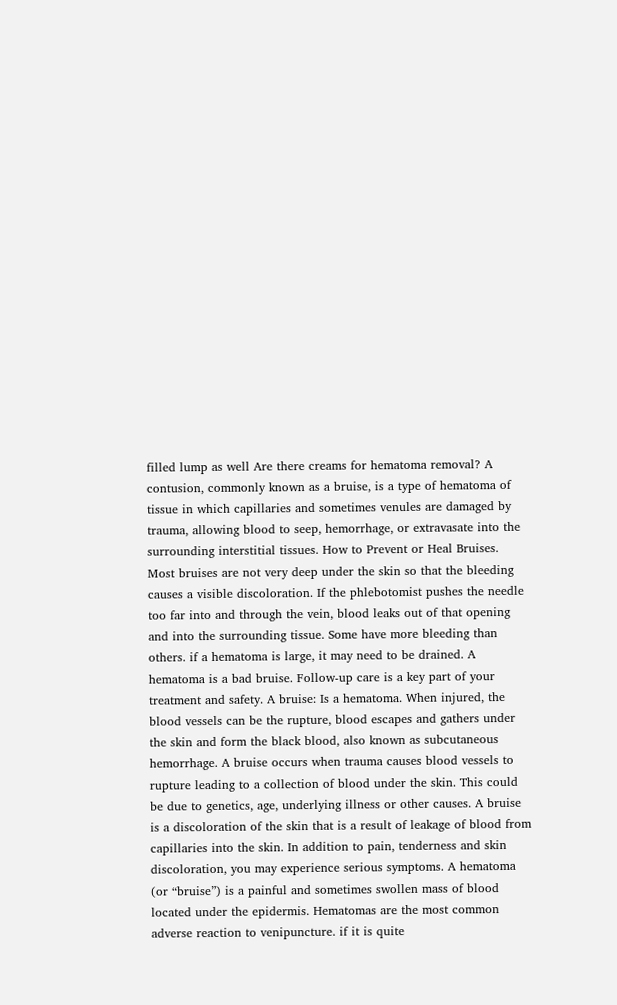filled lump as well Are there creams for hematoma removal? A contusion, commonly known as a bruise, is a type of hematoma of tissue in which capillaries and sometimes venules are damaged by trauma, allowing blood to seep, hemorrhage, or extravasate into the surrounding interstitial tissues. How to Prevent or Heal Bruises. Most bruises are not very deep under the skin so that the bleeding causes a visible discoloration. If the phlebotomist pushes the needle too far into and through the vein, blood leaks out of that opening and into the surrounding tissue. Some have more bleeding than others. if a hematoma is large, it may need to be drained. A hematoma is a bad bruise. Follow-up care is a key part of your treatment and safety. A bruise: Is a hematoma. When injured, the blood vessels can be the rupture, blood escapes and gathers under the skin and form the black blood, also known as subcutaneous hemorrhage. A bruise occurs when trauma causes blood vessels to rupture leading to a collection of blood under the skin. This could be due to genetics, age, underlying illness or other causes. A bruise is a discoloration of the skin that is a result of leakage of blood from capillaries into the skin. In addition to pain, tenderness and skin discoloration, you may experience serious symptoms. A hematoma (or “bruise”) is a painful and sometimes swollen mass of blood located under the epidermis. Hematomas are the most common adverse reaction to venipuncture. if it is quite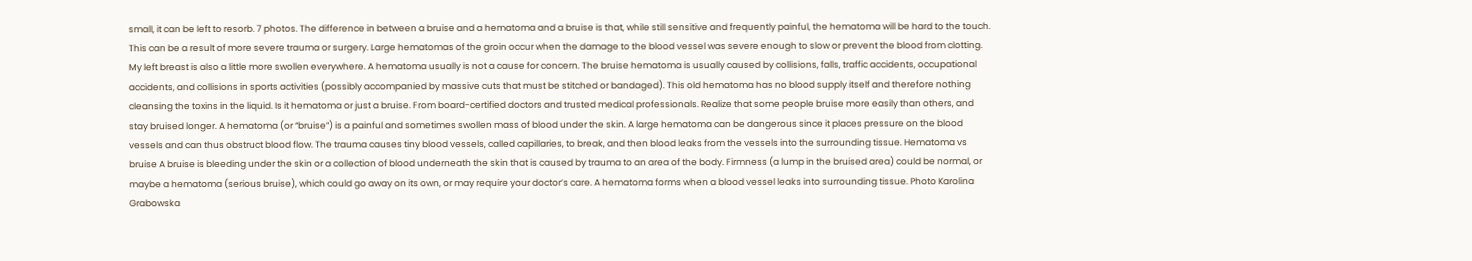small, it can be left to resorb. 7 photos. The difference in between a bruise and a hematoma and a bruise is that, while still sensitive and frequently painful, the hematoma will be hard to the touch. This can be a result of more severe trauma or surgery. Large hematomas of the groin occur when the damage to the blood vessel was severe enough to slow or prevent the blood from clotting. My left breast is also a little more swollen everywhere. A hematoma usually is not a cause for concern. The bruise hematoma is usually caused by collisions, falls, traffic accidents, occupational accidents, and collisions in sports activities (possibly accompanied by massive cuts that must be stitched or bandaged). This old hematoma has no blood supply itself and therefore nothing cleansing the toxins in the liquid. Is it hematoma or just a bruise. From board-certified doctors and trusted medical professionals. Realize that some people bruise more easily than others, and stay bruised longer. A hematoma (or “bruise”) is a painful and sometimes swollen mass of blood under the skin. A large hematoma can be dangerous since it places pressure on the blood vessels and can thus obstruct blood flow. The trauma causes tiny blood vessels, called capillaries, to break, and then blood leaks from the vessels into the surrounding tissue. Hematoma vs bruise A bruise is bleeding under the skin or a collection of blood underneath the skin that is caused by trauma to an area of the body. Firmness (a lump in the bruised area) could be normal, or maybe a hematoma (serious bruise), which could go away on its own, or may require your doctor’s care. A hematoma forms when a blood vessel leaks into surrounding tissue. Photo Karolina Grabowska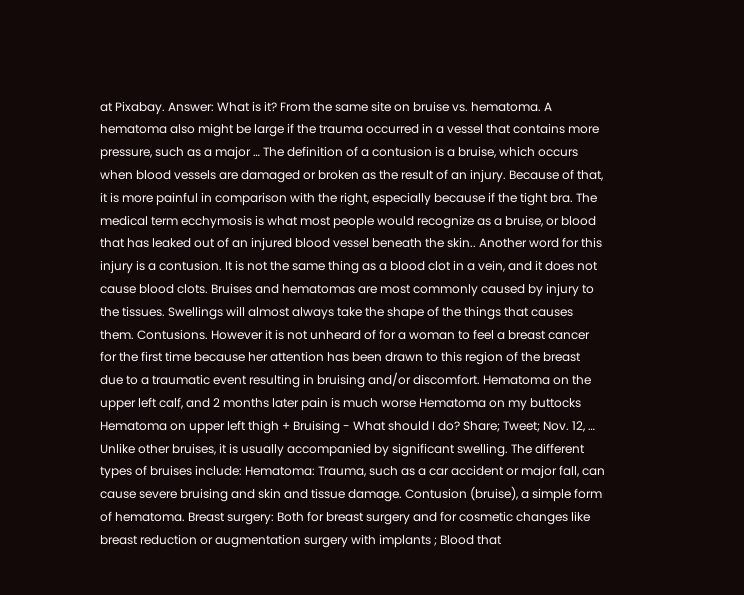at Pixabay. Answer: What is it? From the same site on bruise vs. hematoma. A hematoma also might be large if the trauma occurred in a vessel that contains more pressure, such as a major … The definition of a contusion is a bruise, which occurs when blood vessels are damaged or broken as the result of an injury. Because of that, it is more painful in comparison with the right, especially because if the tight bra. The medical term ecchymosis is what most people would recognize as a bruise, or blood that has leaked out of an injured blood vessel beneath the skin.. Another word for this injury is a contusion. It is not the same thing as a blood clot in a vein, and it does not cause blood clots. Bruises and hematomas are most commonly caused by injury to the tissues. Swellings will almost always take the shape of the things that causes them. Contusions. However it is not unheard of for a woman to feel a breast cancer for the first time because her attention has been drawn to this region of the breast due to a traumatic event resulting in bruising and/or discomfort. Hematoma on the upper left calf, and 2 months later pain is much worse Hematoma on my buttocks Hematoma on upper left thigh + Bruising - What should I do? Share; Tweet; Nov. 12, … Unlike other bruises, it is usually accompanied by significant swelling. The different types of bruises include: Hematoma: Trauma, such as a car accident or major fall, can cause severe bruising and skin and tissue damage. Contusion (bruise), a simple form of hematoma. Breast surgery: Both for breast surgery and for cosmetic changes like breast reduction or augmentation surgery with implants ; Blood that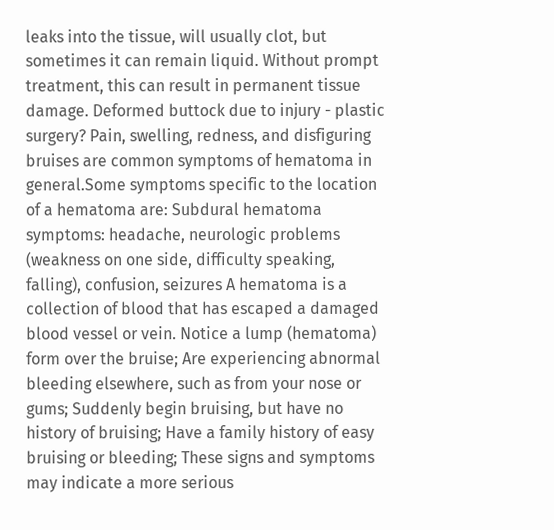leaks into the tissue, will usually clot, but sometimes it can remain liquid. Without prompt treatment, this can result in permanent tissue damage. Deformed buttock due to injury - plastic surgery? Pain, swelling, redness, and disfiguring bruises are common symptoms of hematoma in general.Some symptoms specific to the location of a hematoma are: Subdural hematoma symptoms: headache, neurologic problems (weakness on one side, difficulty speaking, falling), confusion, seizures A hematoma is a collection of blood that has escaped a damaged blood vessel or vein. Notice a lump (hematoma) form over the bruise; Are experiencing abnormal bleeding elsewhere, such as from your nose or gums; Suddenly begin bruising, but have no history of bruising; Have a family history of easy bruising or bleeding; These signs and symptoms may indicate a more serious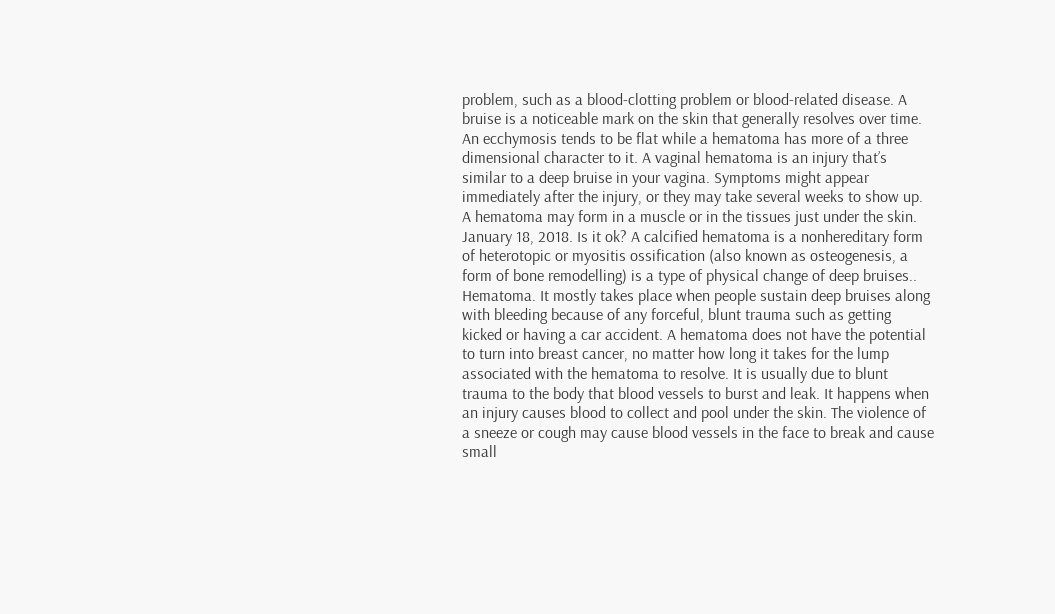problem, such as a blood-clotting problem or blood-related disease. A bruise is a noticeable mark on the skin that generally resolves over time. An ecchymosis tends to be flat while a hematoma has more of a three dimensional character to it. A vaginal hematoma is an injury that’s similar to a deep bruise in your vagina. Symptoms might appear immediately after the injury, or they may take several weeks to show up. A hematoma may form in a muscle or in the tissues just under the skin. January 18, 2018. Is it ok? A calcified hematoma is a nonhereditary form of heterotopic or myositis ossification (also known as osteogenesis, a form of bone remodelling) is a type of physical change of deep bruises.. Hematoma. It mostly takes place when people sustain deep bruises along with bleeding because of any forceful, blunt trauma such as getting kicked or having a car accident. A hematoma does not have the potential to turn into breast cancer, no matter how long it takes for the lump associated with the hematoma to resolve. It is usually due to blunt trauma to the body that blood vessels to burst and leak. It happens when an injury causes blood to collect and pool under the skin. The violence of a sneeze or cough may cause blood vessels in the face to break and cause small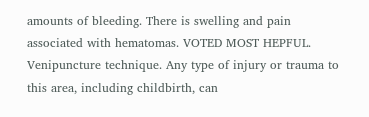amounts of bleeding. There is swelling and pain associated with hematomas. VOTED MOST HEPFUL. Venipuncture technique. Any type of injury or trauma to this area, including childbirth, can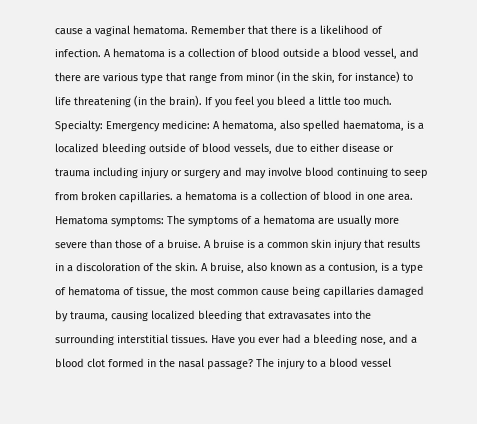cause a vaginal hematoma. Remember that there is a likelihood of infection. A hematoma is a collection of blood outside a blood vessel, and there are various type that range from minor (in the skin, for instance) to life threatening (in the brain). If you feel you bleed a little too much. Specialty: Emergency medicine: A hematoma, also spelled haematoma, is a localized bleeding outside of blood vessels, due to either disease or trauma including injury or surgery and may involve blood continuing to seep from broken capillaries. a hematoma is a collection of blood in one area. Hematoma symptoms: The symptoms of a hematoma are usually more severe than those of a bruise. A bruise is a common skin injury that results in a discoloration of the skin. A bruise, also known as a contusion, is a type of hematoma of tissue, the most common cause being capillaries damaged by trauma, causing localized bleeding that extravasates into the surrounding interstitial tissues. Have you ever had a bleeding nose, and a blood clot formed in the nasal passage? The injury to a blood vessel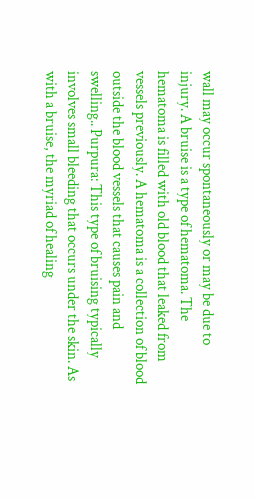wall may occur spontaneously or may be due to injury. A bruise is a type of hematoma. The hematoma is filled with old blood that leaked from vessels previously. A hematoma is a collection of blood outside the blood vessels that causes pain and swelling.. Purpura: This type of bruising typically involves small bleeding that occurs under the skin. As with a bruise, the myriad of healing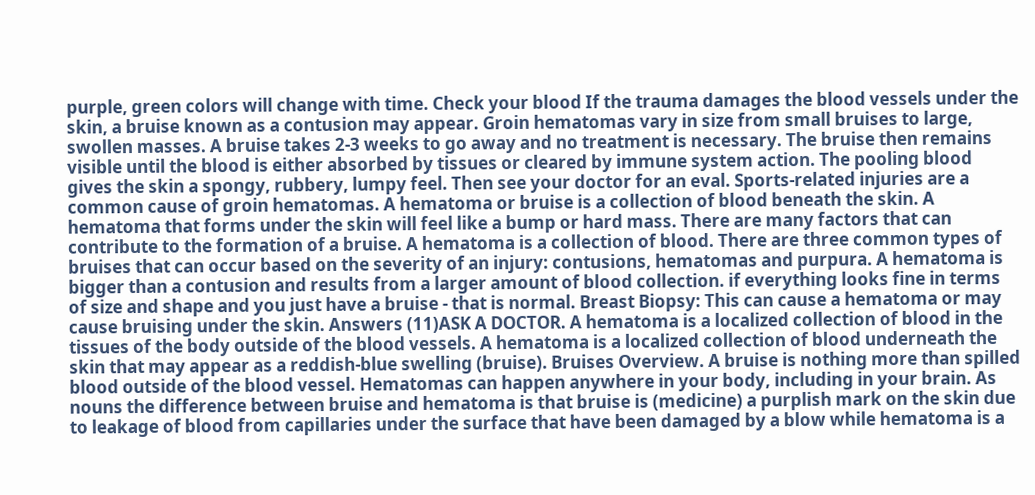purple, green colors will change with time. Check your blood If the trauma damages the blood vessels under the skin, a bruise known as a contusion may appear. Groin hematomas vary in size from small bruises to large, swollen masses. A bruise takes 2-3 weeks to go away and no treatment is necessary. The bruise then remains visible until the blood is either absorbed by tissues or cleared by immune system action. The pooling blood gives the skin a spongy, rubbery, lumpy feel. Then see your doctor for an eval. Sports-related injuries are a common cause of groin hematomas. A hematoma or bruise is a collection of blood beneath the skin. A hematoma that forms under the skin will feel like a bump or hard mass. There are many factors that can contribute to the formation of a bruise. A hematoma is a collection of blood. There are three common types of bruises that can occur based on the severity of an injury: contusions, hematomas and purpura. A hematoma is bigger than a contusion and results from a larger amount of blood collection. if everything looks fine in terms of size and shape and you just have a bruise - that is normal. Breast Biopsy: This can cause a hematoma or may cause bruising under the skin. Answers (11)ASK A DOCTOR. A hematoma is a localized collection of blood in the tissues of the body outside of the blood vessels. A hematoma is a localized collection of blood underneath the skin that may appear as a reddish-blue swelling (bruise). Bruises Overview. A bruise is nothing more than spilled blood outside of the blood vessel. Hematomas can happen anywhere in your body, including in your brain. As nouns the difference between bruise and hematoma is that bruise is (medicine) a purplish mark on the skin due to leakage of blood from capillaries under the surface that have been damaged by a blow while hematoma is a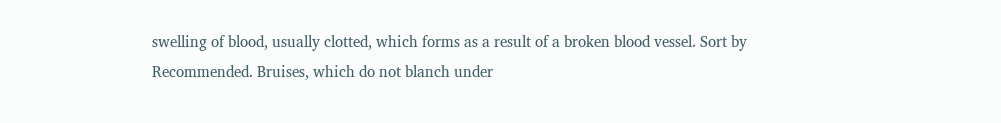swelling of blood, usually clotted, which forms as a result of a broken blood vessel. Sort by Recommended. Bruises, which do not blanch under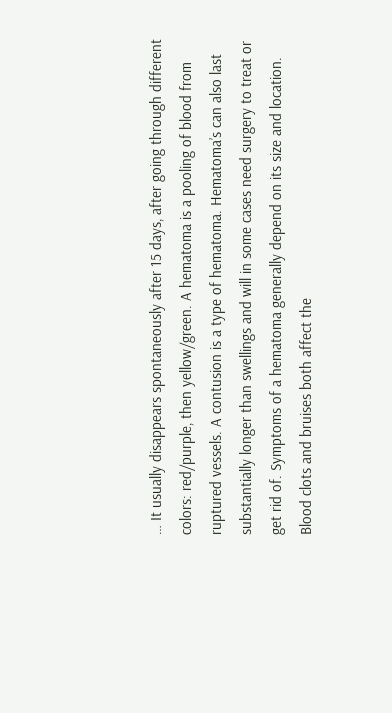… It usually disappears spontaneously after 15 days, after going through different colors: red/purple, then yellow/green. A hematoma is a pooling of blood from ruptured vessels. A contusion is a type of hematoma. Hematoma’s can also last substantially longer than swellings and will in some cases need surgery to treat or get rid of. Symptoms of a hematoma generally depend on its size and location. Blood clots and bruises both affect the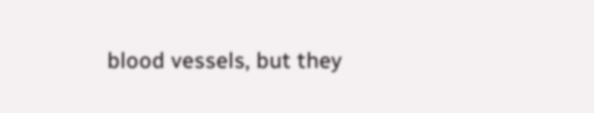blood vessels, but they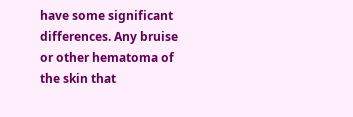have some significant differences. Any bruise or other hematoma of the skin that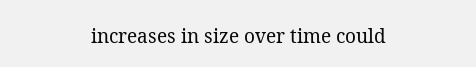increases in size over time could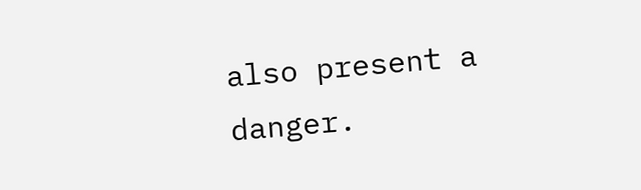also present a danger.